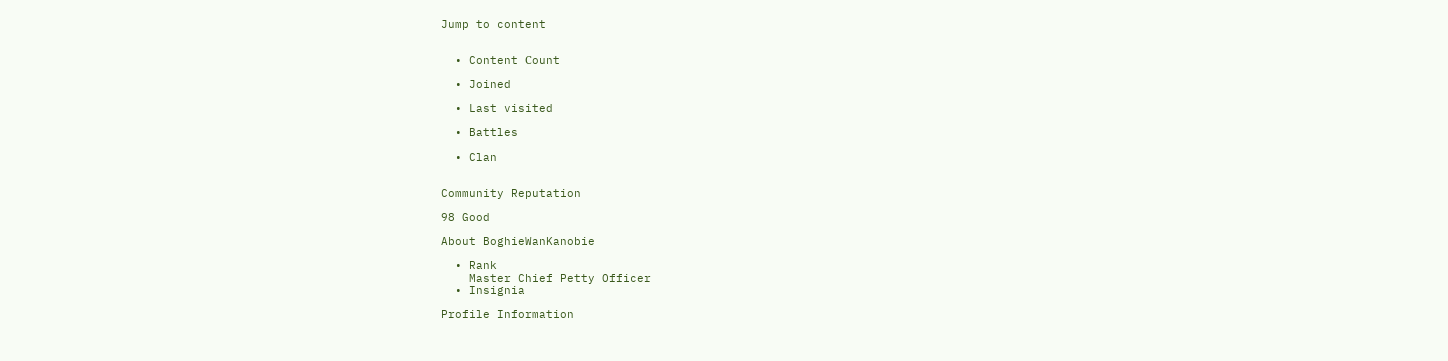Jump to content


  • Content Сount

  • Joined

  • Last visited

  • Battles

  • Clan


Community Reputation

98 Good

About BoghieWanKanobie

  • Rank
    Master Chief Petty Officer
  • Insignia

Profile Information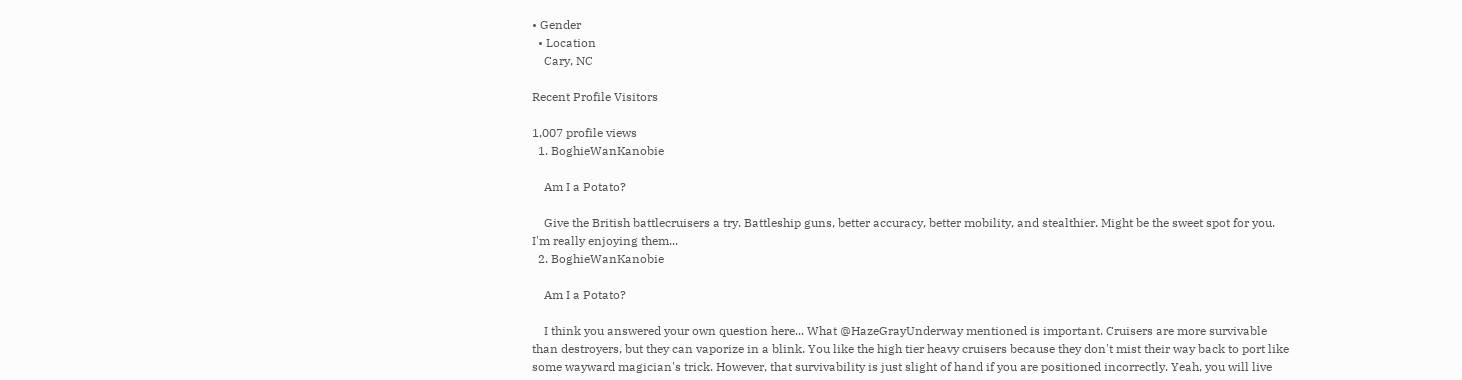• Gender
  • Location
    Cary, NC

Recent Profile Visitors

1,007 profile views
  1. BoghieWanKanobie

    Am I a Potato?

    Give the British battlecruisers a try. Battleship guns, better accuracy, better mobility, and stealthier. Might be the sweet spot for you. I'm really enjoying them...
  2. BoghieWanKanobie

    Am I a Potato?

    I think you answered your own question here... What @HazeGrayUnderway mentioned is important. Cruisers are more survivable than destroyers, but they can vaporize in a blink. You like the high tier heavy cruisers because they don't mist their way back to port like some wayward magician's trick. However, that survivability is just slight of hand if you are positioned incorrectly. Yeah, you will live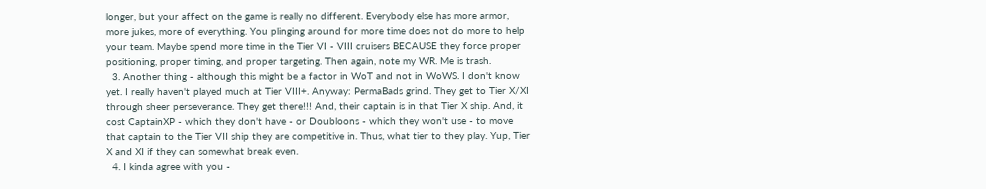longer, but your affect on the game is really no different. Everybody else has more armor, more jukes, more of everything. You plinging around for more time does not do more to help your team. Maybe spend more time in the Tier VI - VIII cruisers BECAUSE they force proper positioning, proper timing, and proper targeting. Then again, note my WR. Me is trash.
  3. Another thing - although this might be a factor in WoT and not in WoWS. I don't know yet. I really haven't played much at Tier VIII+. Anyway: PermaBads grind. They get to Tier X/XI through sheer perseverance. They get there!!! And, their captain is in that Tier X ship. And, it cost CaptainXP - which they don't have - or Doubloons - which they won't use - to move that captain to the Tier VII ship they are competitive in. Thus, what tier to they play. Yup, Tier X and XI if they can somewhat break even.
  4. I kinda agree with you -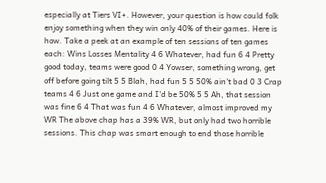especially at Tiers VI+. However, your question is how could folk enjoy something when they win only 40% of their games. Here is how. Take a peek at an example of ten sessions of ten games each: Wins Losses Mentality 4 6 Whatever, had fun 6 4 Pretty good today, teams were good 0 4 Yowser, something wrong, get off before going tilt 5 5 Blah, had fun 5 5 50% ain't bad 0 3 Crap teams 4 6 Just one game and I'd be 50% 5 5 Ah, that session was fine 6 4 That was fun 4 6 Whatever, almost improved my WR The above chap has a 39% WR, but only had two horrible sessions. This chap was smart enough to end those horrible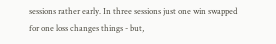sessions rather early. In three sessions just one win swapped for one loss changes things - but,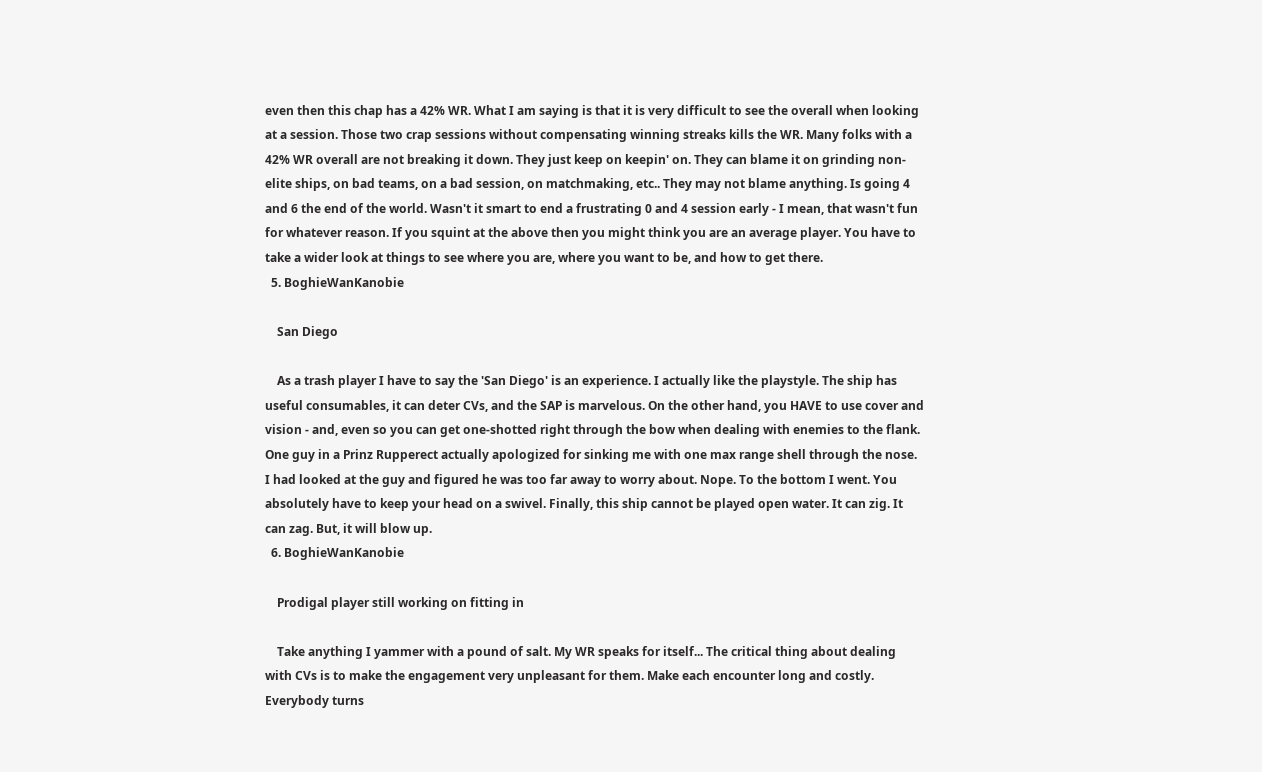even then this chap has a 42% WR. What I am saying is that it is very difficult to see the overall when looking at a session. Those two crap sessions without compensating winning streaks kills the WR. Many folks with a 42% WR overall are not breaking it down. They just keep on keepin' on. They can blame it on grinding non-elite ships, on bad teams, on a bad session, on matchmaking, etc.. They may not blame anything. Is going 4 and 6 the end of the world. Wasn't it smart to end a frustrating 0 and 4 session early - I mean, that wasn't fun for whatever reason. If you squint at the above then you might think you are an average player. You have to take a wider look at things to see where you are, where you want to be, and how to get there.
  5. BoghieWanKanobie

    San Diego

    As a trash player I have to say the 'San Diego' is an experience. I actually like the playstyle. The ship has useful consumables, it can deter CVs, and the SAP is marvelous. On the other hand, you HAVE to use cover and vision - and, even so you can get one-shotted right through the bow when dealing with enemies to the flank. One guy in a Prinz Rupperect actually apologized for sinking me with one max range shell through the nose. I had looked at the guy and figured he was too far away to worry about. Nope. To the bottom I went. You absolutely have to keep your head on a swivel. Finally, this ship cannot be played open water. It can zig. It can zag. But, it will blow up.
  6. BoghieWanKanobie

    Prodigal player still working on fitting in

    Take anything I yammer with a pound of salt. My WR speaks for itself... The critical thing about dealing with CVs is to make the engagement very unpleasant for them. Make each encounter long and costly. Everybody turns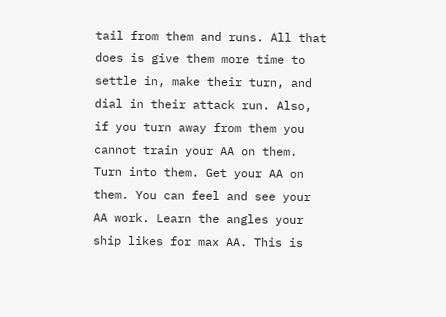tail from them and runs. All that does is give them more time to settle in, make their turn, and dial in their attack run. Also, if you turn away from them you cannot train your AA on them. Turn into them. Get your AA on them. You can feel and see your AA work. Learn the angles your ship likes for max AA. This is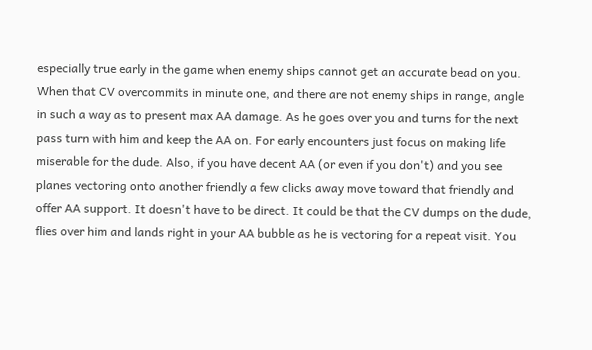especially true early in the game when enemy ships cannot get an accurate bead on you. When that CV overcommits in minute one, and there are not enemy ships in range, angle in such a way as to present max AA damage. As he goes over you and turns for the next pass turn with him and keep the AA on. For early encounters just focus on making life miserable for the dude. Also, if you have decent AA (or even if you don't) and you see planes vectoring onto another friendly a few clicks away move toward that friendly and offer AA support. It doesn't have to be direct. It could be that the CV dumps on the dude, flies over him and lands right in your AA bubble as he is vectoring for a repeat visit. You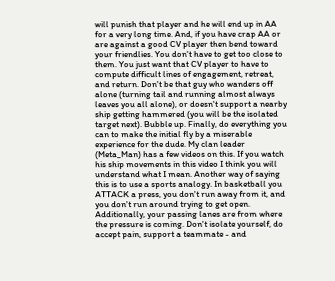will punish that player and he will end up in AA for a very long time. And, if you have crap AA or are against a good CV player then bend toward your friendlies. You don't have to get too close to them. You just want that CV player to have to compute difficult lines of engagement, retreat, and return. Don't be that guy who wanders off alone (turning tail and running almost always leaves you all alone), or doesn't support a nearby ship getting hammered (you will be the isolated target next). Bubble up. Finally, do everything you can to make the initial fly by a miserable experience for the dude. My clan leader (Meta_Man) has a few videos on this. If you watch his ship movements in this video I think you will understand what I mean. Another way of saying this is to use a sports analogy. In basketball you ATTACK a press, you don't run away from it, and you don't run around trying to get open. Additionally, your passing lanes are from where the pressure is coming. Don't isolate yourself, do accept pain, support a teammate - and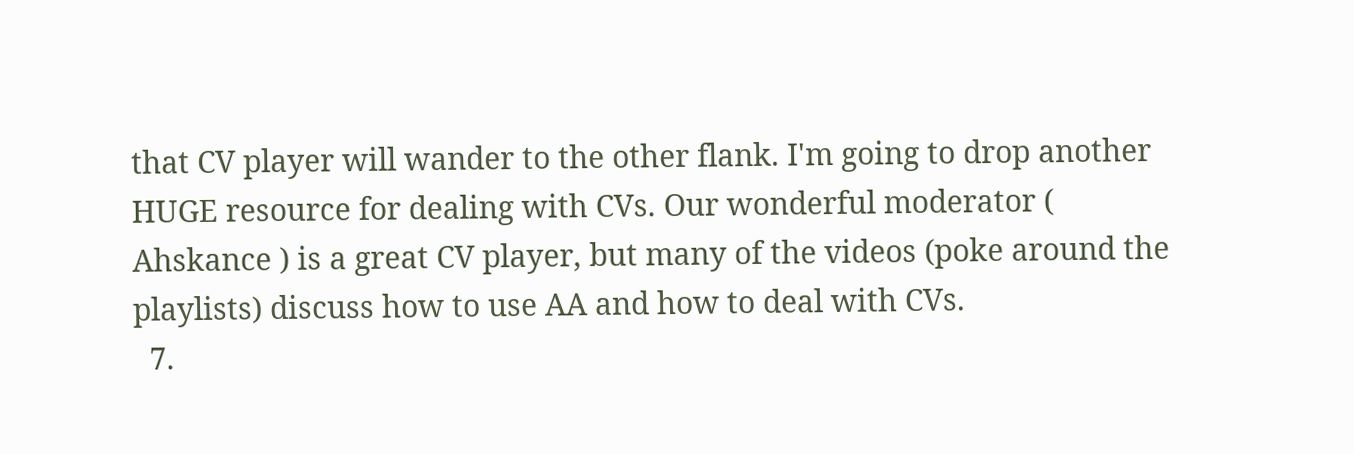that CV player will wander to the other flank. I'm going to drop another HUGE resource for dealing with CVs. Our wonderful moderator ( Ahskance ) is a great CV player, but many of the videos (poke around the playlists) discuss how to use AA and how to deal with CVs.
  7.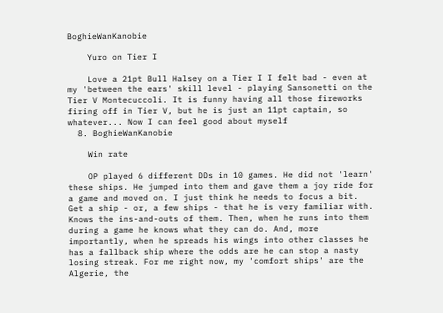BoghieWanKanobie

    Yuro on Tier I

    Love a 21pt Bull Halsey on a Tier I I felt bad - even at my 'between the ears' skill level - playing Sansonetti on the Tier V Montecuccoli. It is funny having all those fireworks firing off in Tier V, but he is just an 11pt captain, so whatever... Now I can feel good about myself
  8. BoghieWanKanobie

    Win rate

    OP played 6 different DDs in 10 games. He did not 'learn' these ships. He jumped into them and gave them a joy ride for a game and moved on. I just think he needs to focus a bit. Get a ship - or, a few ships - that he is very familiar with. Knows the ins-and-outs of them. Then, when he runs into them during a game he knows what they can do. And, more importantly, when he spreads his wings into other classes he has a fallback ship where the odds are he can stop a nasty losing streak. For me right now, my 'comfort ships' are the Algerie, the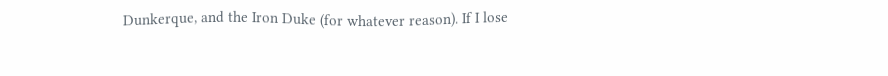Dunkerque, and the Iron Duke (for whatever reason). If I lose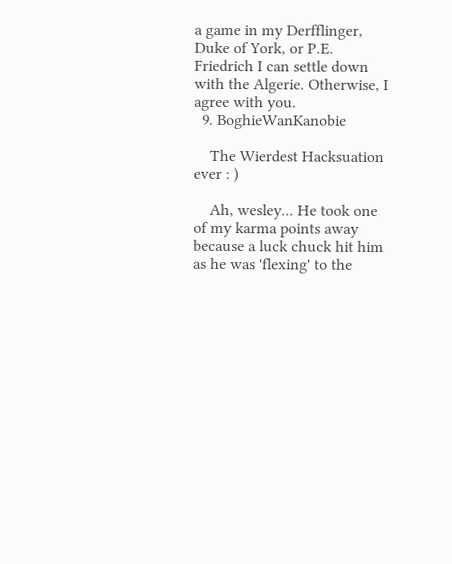a game in my Derfflinger, Duke of York, or P.E. Friedrich I can settle down with the Algerie. Otherwise, I agree with you.
  9. BoghieWanKanobie

    The Wierdest Hacksuation ever : )

    Ah, wesley... He took one of my karma points away because a luck chuck hit him as he was 'flexing' to the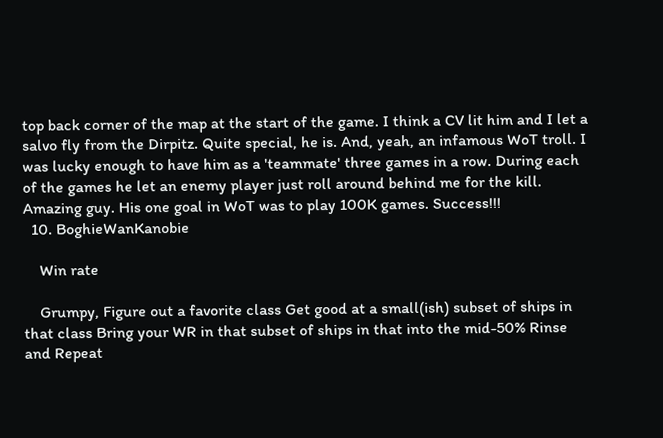top back corner of the map at the start of the game. I think a CV lit him and I let a salvo fly from the Dirpitz. Quite special, he is. And, yeah, an infamous WoT troll. I was lucky enough to have him as a 'teammate' three games in a row. During each of the games he let an enemy player just roll around behind me for the kill. Amazing guy. His one goal in WoT was to play 100K games. Success!!!
  10. BoghieWanKanobie

    Win rate

    Grumpy, Figure out a favorite class Get good at a small(ish) subset of ships in that class Bring your WR in that subset of ships in that into the mid-50% Rinse and Repeat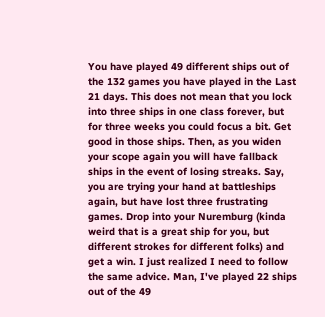You have played 49 different ships out of the 132 games you have played in the Last 21 days. This does not mean that you lock into three ships in one class forever, but for three weeks you could focus a bit. Get good in those ships. Then, as you widen your scope again you will have fallback ships in the event of losing streaks. Say, you are trying your hand at battleships again, but have lost three frustrating games. Drop into your Nuremburg (kinda weird that is a great ship for you, but different strokes for different folks) and get a win. I just realized I need to follow the same advice. Man, I've played 22 ships out of the 49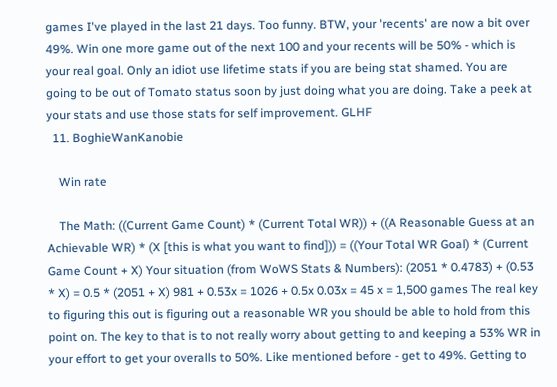games I've played in the last 21 days. Too funny. BTW, your 'recents' are now a bit over 49%. Win one more game out of the next 100 and your recents will be 50% - which is your real goal. Only an idiot use lifetime stats if you are being stat shamed. You are going to be out of Tomato status soon by just doing what you are doing. Take a peek at your stats and use those stats for self improvement. GLHF
  11. BoghieWanKanobie

    Win rate

    The Math: ((Current Game Count) * (Current Total WR)) + ((A Reasonable Guess at an Achievable WR) * (X [this is what you want to find])) = ((Your Total WR Goal) * (Current Game Count + X) Your situation (from WoWS Stats & Numbers): (2051 * 0.4783) + (0.53 * X) = 0.5 * (2051 + X) 981 + 0.53x = 1026 + 0.5x 0.03x = 45 x = 1,500 games The real key to figuring this out is figuring out a reasonable WR you should be able to hold from this point on. The key to that is to not really worry about getting to and keeping a 53% WR in your effort to get your overalls to 50%. Like mentioned before - get to 49%. Getting to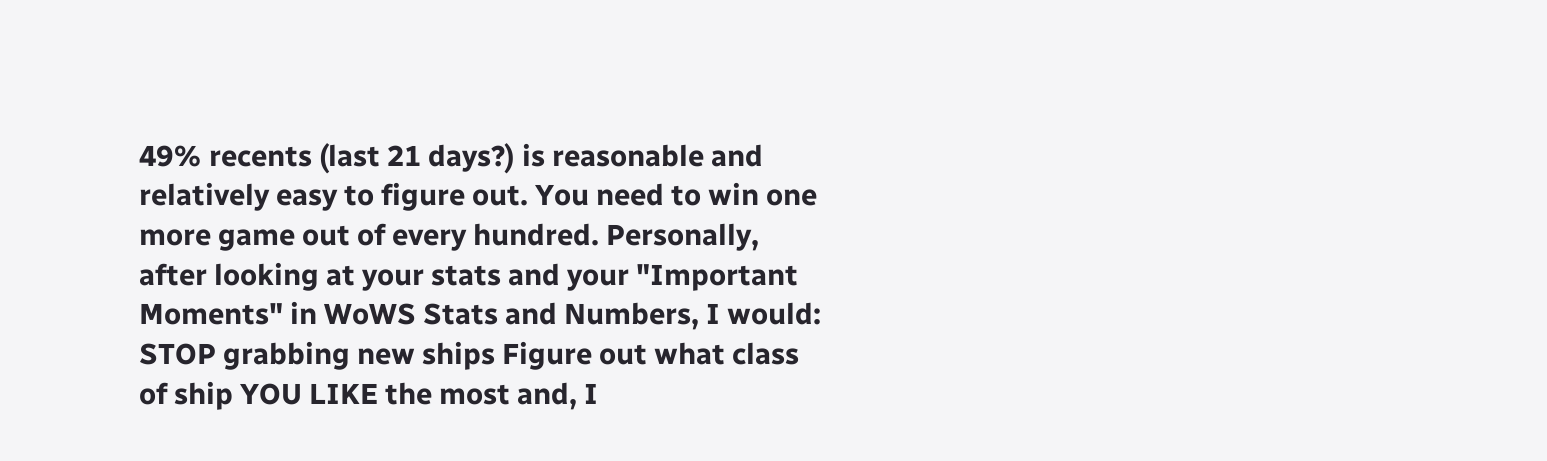49% recents (last 21 days?) is reasonable and relatively easy to figure out. You need to win one more game out of every hundred. Personally, after looking at your stats and your "Important Moments" in WoWS Stats and Numbers, I would: STOP grabbing new ships Figure out what class of ship YOU LIKE the most and, I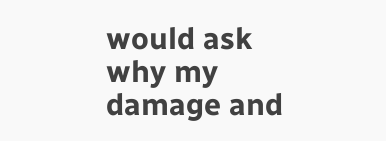would ask why my damage and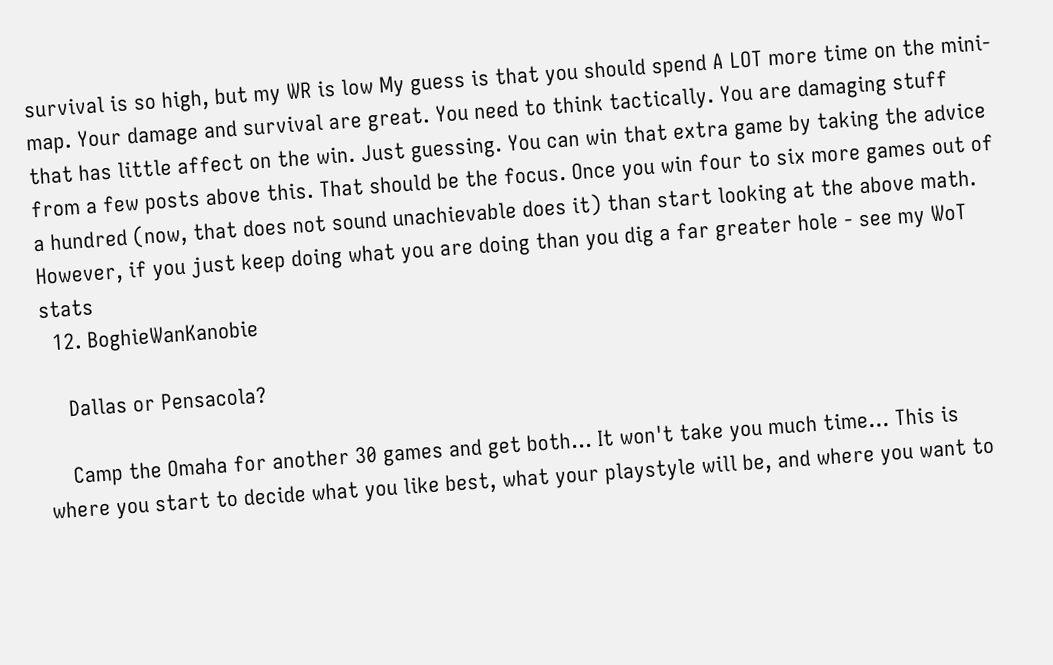survival is so high, but my WR is low My guess is that you should spend A LOT more time on the mini-map. Your damage and survival are great. You need to think tactically. You are damaging stuff that has little affect on the win. Just guessing. You can win that extra game by taking the advice from a few posts above this. That should be the focus. Once you win four to six more games out of a hundred (now, that does not sound unachievable does it) than start looking at the above math. However, if you just keep doing what you are doing than you dig a far greater hole - see my WoT stats
  12. BoghieWanKanobie

    Dallas or Pensacola?

    Camp the Omaha for another 30 games and get both... It won't take you much time... This is where you start to decide what you like best, what your playstyle will be, and where you want to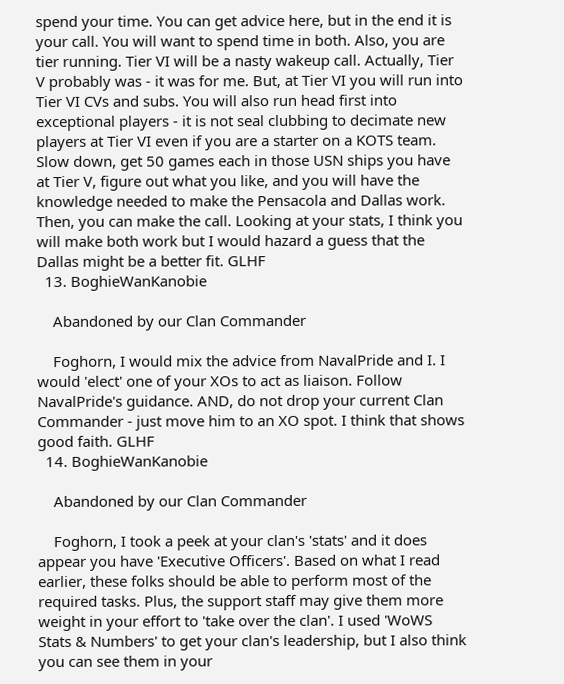spend your time. You can get advice here, but in the end it is your call. You will want to spend time in both. Also, you are tier running. Tier VI will be a nasty wakeup call. Actually, Tier V probably was - it was for me. But, at Tier VI you will run into Tier VI CVs and subs. You will also run head first into exceptional players - it is not seal clubbing to decimate new players at Tier VI even if you are a starter on a KOTS team. Slow down, get 50 games each in those USN ships you have at Tier V, figure out what you like, and you will have the knowledge needed to make the Pensacola and Dallas work. Then, you can make the call. Looking at your stats, I think you will make both work but I would hazard a guess that the Dallas might be a better fit. GLHF
  13. BoghieWanKanobie

    Abandoned by our Clan Commander

    Foghorn, I would mix the advice from NavalPride and I. I would 'elect' one of your XOs to act as liaison. Follow NavalPride's guidance. AND, do not drop your current Clan Commander - just move him to an XO spot. I think that shows good faith. GLHF
  14. BoghieWanKanobie

    Abandoned by our Clan Commander

    Foghorn, I took a peek at your clan's 'stats' and it does appear you have 'Executive Officers'. Based on what I read earlier, these folks should be able to perform most of the required tasks. Plus, the support staff may give them more weight in your effort to 'take over the clan'. I used 'WoWS Stats & Numbers' to get your clan's leadership, but I also think you can see them in your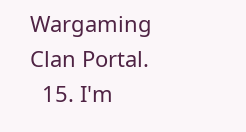Wargaming Clan Portal.
  15. I'm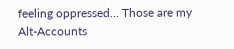feeling oppressed... Those are my Alt-Accounts